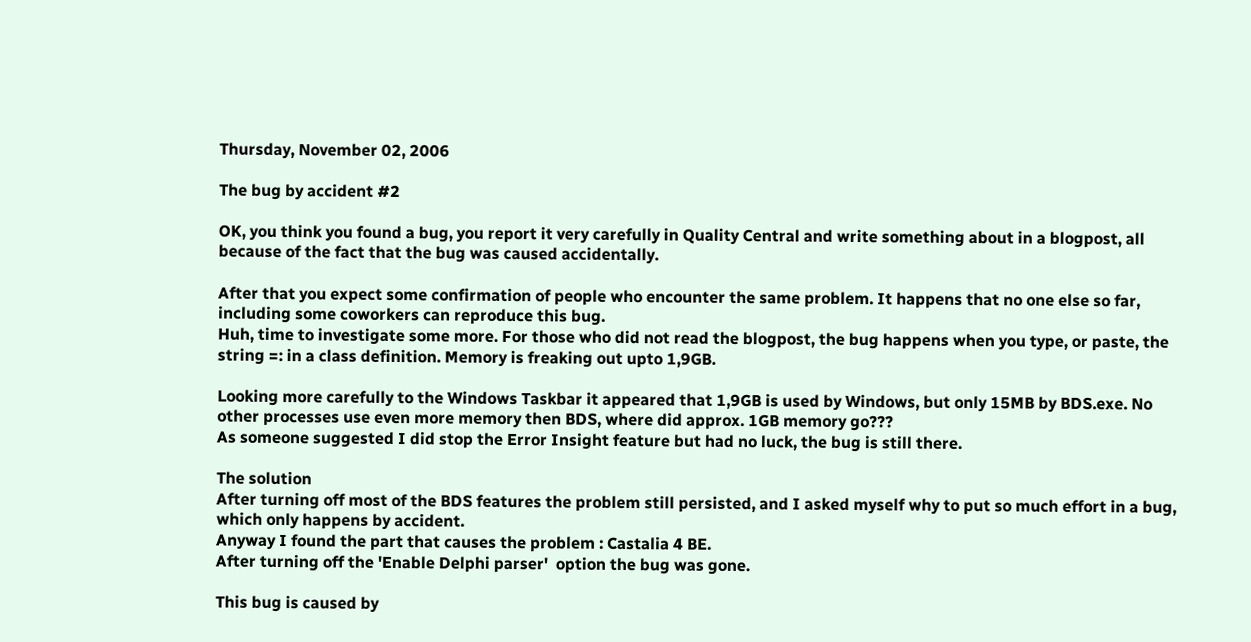Thursday, November 02, 2006

The bug by accident #2

OK, you think you found a bug, you report it very carefully in Quality Central and write something about in a blogpost, all because of the fact that the bug was caused accidentally.

After that you expect some confirmation of people who encounter the same problem. It happens that no one else so far, including some coworkers can reproduce this bug.
Huh, time to investigate some more. For those who did not read the blogpost, the bug happens when you type, or paste, the string =: in a class definition. Memory is freaking out upto 1,9GB.

Looking more carefully to the Windows Taskbar it appeared that 1,9GB is used by Windows, but only 15MB by BDS.exe. No other processes use even more memory then BDS, where did approx. 1GB memory go???
As someone suggested I did stop the Error Insight feature but had no luck, the bug is still there.

The solution
After turning off most of the BDS features the problem still persisted, and I asked myself why to put so much effort in a bug, which only happens by accident.
Anyway I found the part that causes the problem : Castalia 4 BE.
After turning off the 'Enable Delphi parser'  option the bug was gone.

This bug is caused by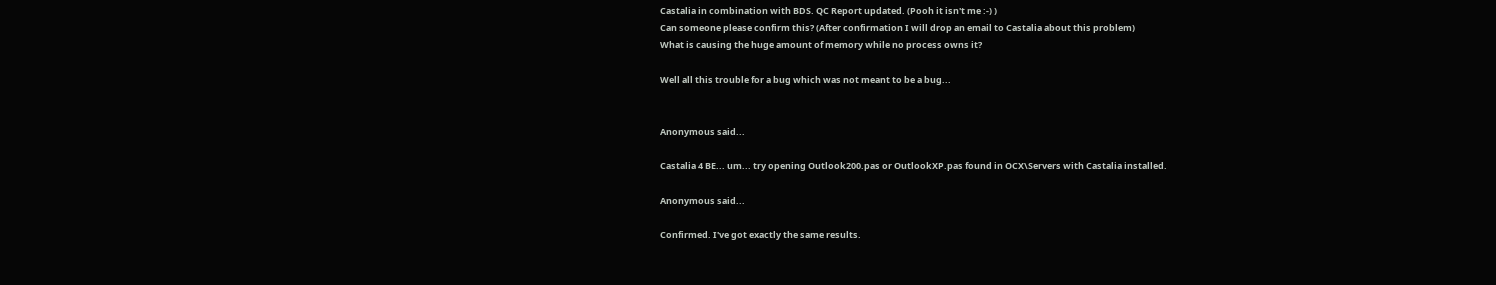Castalia in combination with BDS. QC Report updated. (Pooh it isn't me :-) )
Can someone please confirm this? (After confirmation I will drop an email to Castalia about this problem)
What is causing the huge amount of memory while no process owns it?

Well all this trouble for a bug which was not meant to be a bug...


Anonymous said...

Castalia 4 BE... um... try opening Outlook200.pas or OutlookXP.pas found in OCX\Servers with Castalia installed.

Anonymous said...

Confirmed. I've got exactly the same results.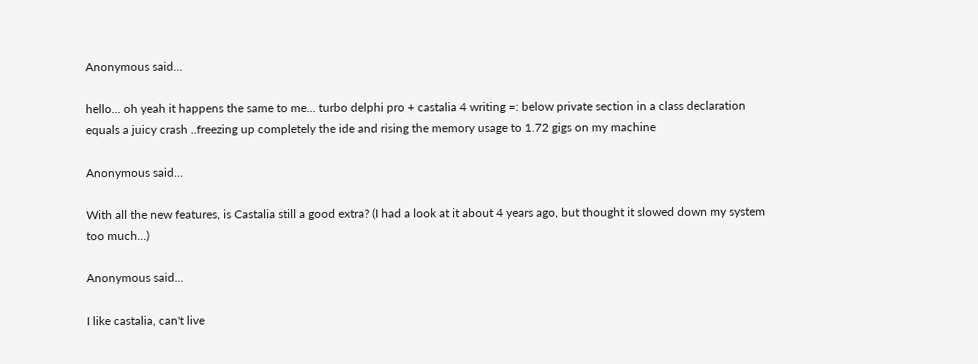Anonymous said...

hello... oh yeah it happens the same to me... turbo delphi pro + castalia 4 writing =: below private section in a class declaration equals a juicy crash ..freezing up completely the ide and rising the memory usage to 1.72 gigs on my machine

Anonymous said...

With all the new features, is Castalia still a good extra? (I had a look at it about 4 years ago, but thought it slowed down my system too much...)

Anonymous said...

I like castalia, can't live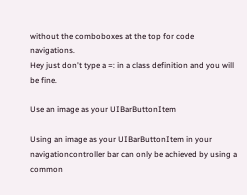without the comboboxes at the top for code navigations.
Hey just don't type a =: in a class definition and you will be fine.

Use an image as your UIBarButtonItem

Using an image as your UIBarButtonItem in your navigationcontroller bar can only be achieved by using a common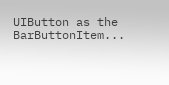UIButton as the BarButtonItem...